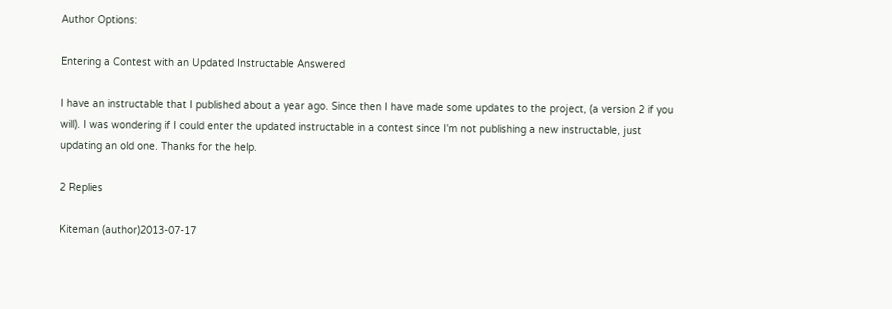Author Options:

Entering a Contest with an Updated Instructable Answered

I have an instructable that I published about a year ago. Since then I have made some updates to the project, (a version 2 if you will). I was wondering if I could enter the updated instructable in a contest since I'm not publishing a new instructable, just updating an old one. Thanks for the help.

2 Replies

Kiteman (author)2013-07-17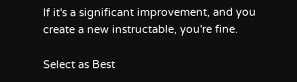If it's a significant improvement, and you create a new instructable, you're fine.

Select as Best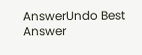AnswerUndo Best Answer